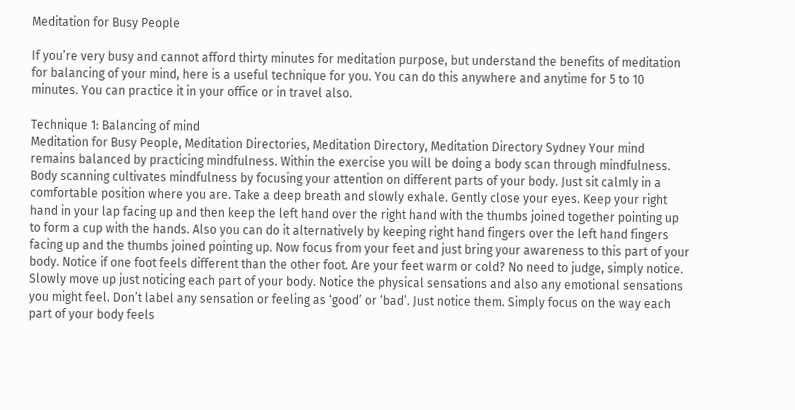Meditation for Busy People

If you’re very busy and cannot afford thirty minutes for meditation purpose, but understand the benefits of meditation for balancing of your mind, here is a useful technique for you. You can do this anywhere and anytime for 5 to 10 minutes. You can practice it in your office or in travel also.

Technique 1: Balancing of mind
Meditation for Busy People, Meditation Directories, Meditation Directory, Meditation Directory Sydney Your mind remains balanced by practicing mindfulness. Within the exercise you will be doing a body scan through mindfulness. Body scanning cultivates mindfulness by focusing your attention on different parts of your body. Just sit calmly in a comfortable position where you are. Take a deep breath and slowly exhale. Gently close your eyes. Keep your right hand in your lap facing up and then keep the left hand over the right hand with the thumbs joined together pointing up to form a cup with the hands. Also you can do it alternatively by keeping right hand fingers over the left hand fingers facing up and the thumbs joined pointing up. Now focus from your feet and just bring your awareness to this part of your body. Notice if one foot feels different than the other foot. Are your feet warm or cold? No need to judge, simply notice. Slowly move up just noticing each part of your body. Notice the physical sensations and also any emotional sensations you might feel. Don’t label any sensation or feeling as ‘good’ or ‘bad’. Just notice them. Simply focus on the way each part of your body feels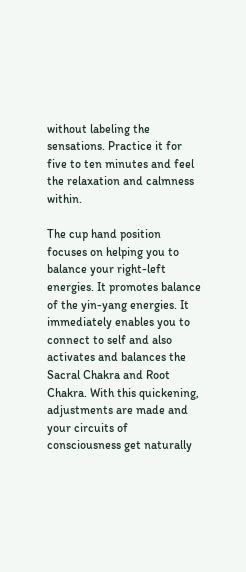without labeling the sensations. Practice it for five to ten minutes and feel the relaxation and calmness within.

The cup hand position focuses on helping you to balance your right-left energies. It promotes balance of the yin-yang energies. It immediately enables you to connect to self and also activates and balances the Sacral Chakra and Root Chakra. With this quickening, adjustments are made and your circuits of consciousness get naturally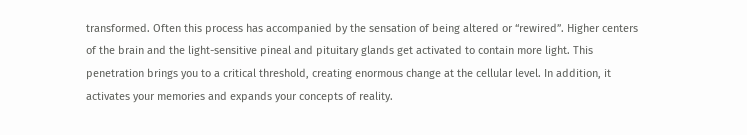transformed. Often this process has accompanied by the sensation of being altered or “rewired”. Higher centers of the brain and the light-sensitive pineal and pituitary glands get activated to contain more light. This penetration brings you to a critical threshold, creating enormous change at the cellular level. In addition, it activates your memories and expands your concepts of reality.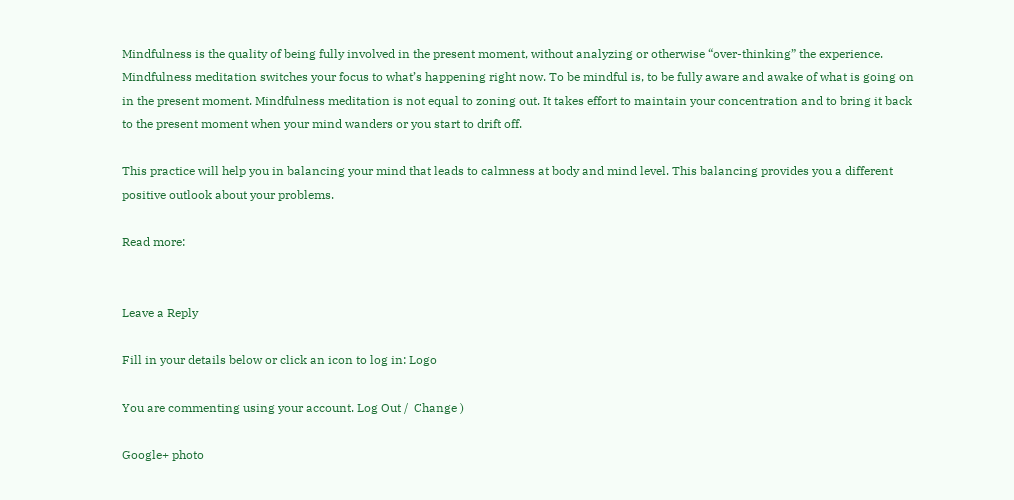Mindfulness is the quality of being fully involved in the present moment, without analyzing or otherwise “over-thinking” the experience. Mindfulness meditation switches your focus to what’s happening right now. To be mindful is, to be fully aware and awake of what is going on in the present moment. Mindfulness meditation is not equal to zoning out. It takes effort to maintain your concentration and to bring it back to the present moment when your mind wanders or you start to drift off.

This practice will help you in balancing your mind that leads to calmness at body and mind level. This balancing provides you a different positive outlook about your problems.

Read more:


Leave a Reply

Fill in your details below or click an icon to log in: Logo

You are commenting using your account. Log Out /  Change )

Google+ photo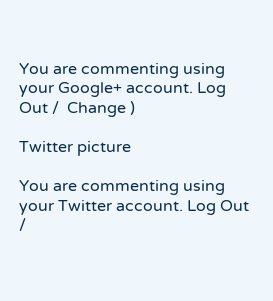You are commenting using your Google+ account. Log Out /  Change )

Twitter picture

You are commenting using your Twitter account. Log Out /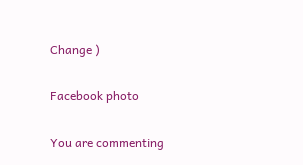Change )

Facebook photo

You are commenting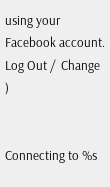using your Facebook account. Log Out /  Change )


Connecting to %s